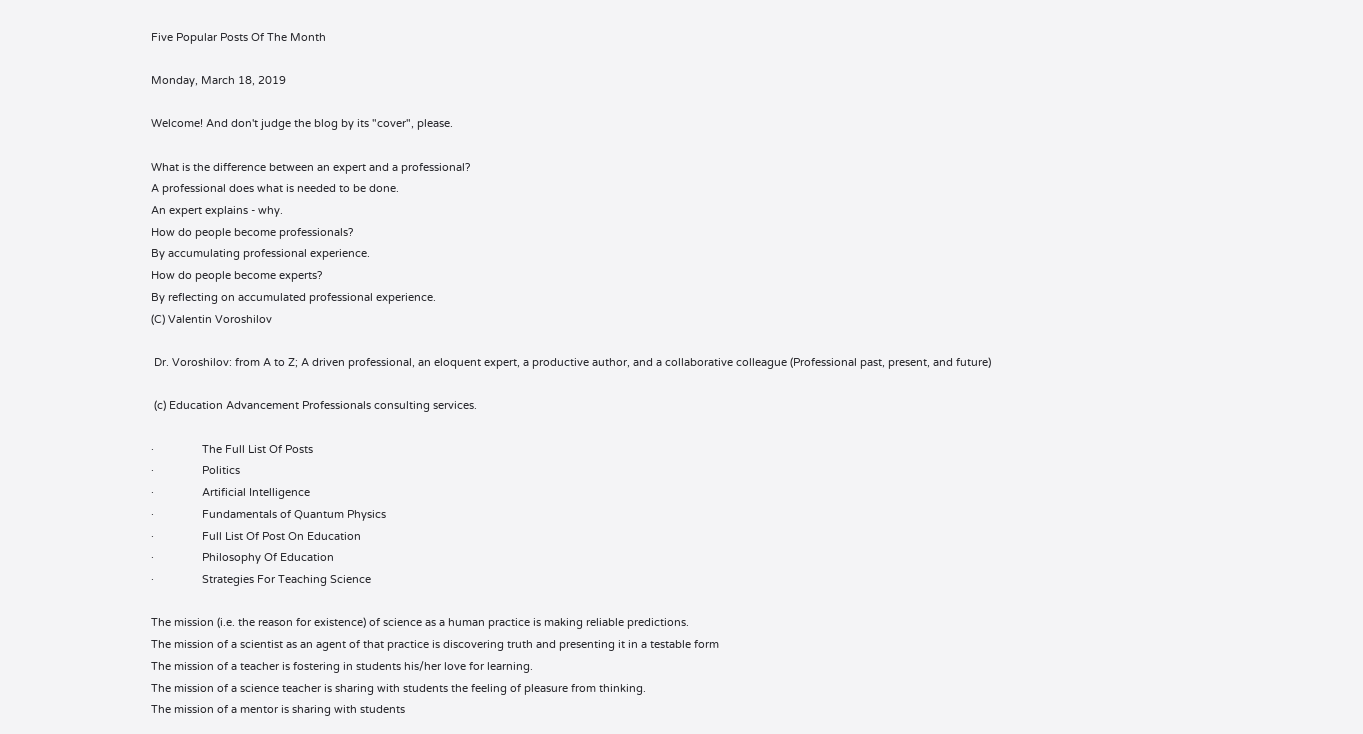Five Popular Posts Of The Month

Monday, March 18, 2019

Welcome! And don't judge the blog by its "cover", please.

What is the difference between an expert and a professional?
A professional does what is needed to be done.
An expert explains - why.
How do people become professionals?
By accumulating professional experience.
How do people become experts?
By reflecting on accumulated professional experience.
(C) Valentin Voroshilov

 Dr. Voroshilov: from A to Z; A driven professional, an eloquent expert, a productive author, and a collaborative colleague (Professional past, present, and future)

 (c) Education Advancement Professionals consulting services.

·                The Full List Of Posts
·                Politics
·                Artificial Intelligence
·                Fundamentals of Quantum Physics
·                Full List Of Post On Education
·                Philosophy Of Education
·                Strategies For Teaching Science

The mission (i.e. the reason for existence) of science as a human practice is making reliable predictions.
The mission of a scientist as an agent of that practice is discovering truth and presenting it in a testable form
The mission of a teacher is fostering in students his/her love for learning.
The mission of a science teacher is sharing with students the feeling of pleasure from thinking.
The mission of a mentor is sharing with students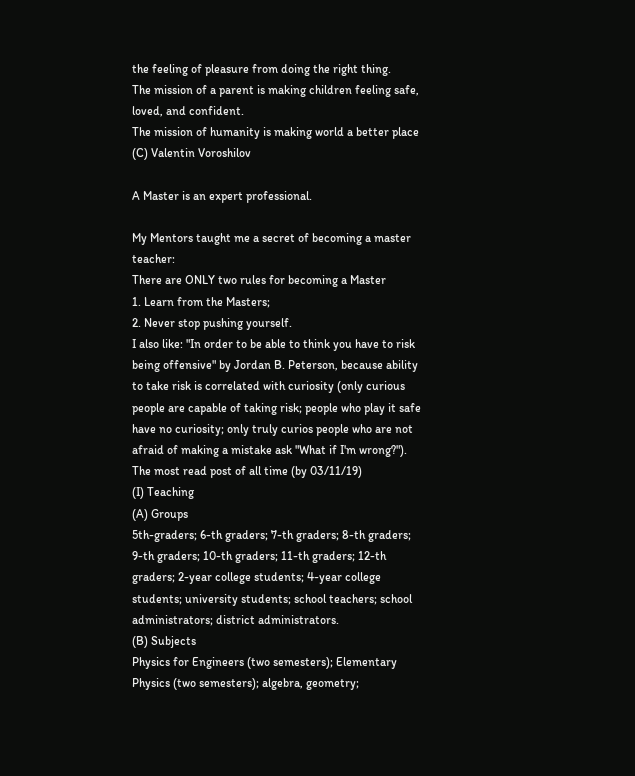the feeling of pleasure from doing the right thing.
The mission of a parent is making children feeling safe, loved, and confident.
The mission of humanity is making world a better place
(C) Valentin Voroshilov

A Master is an expert professional.

My Mentors taught me a secret of becoming a master teacher:
There are ONLY two rules for becoming a Master
1. Learn from the Masters;
2. Never stop pushing yourself.
I also like: "In order to be able to think you have to risk being offensive" by Jordan B. Peterson, because ability to take risk is correlated with curiosity (only curious people are capable of taking risk; people who play it safe have no curiosity; only truly curios people who are not afraid of making a mistake ask "What if I'm wrong?").
The most read post of all time (by 03/11/19)
(I) Teaching
(A) Groups
5th-graders; 6-th graders; 7-th graders; 8-th graders; 9-th graders; 10-th graders; 11-th graders; 12-th graders; 2-year college students; 4-year college students; university students; school teachers; school administrators; district administrators.
(B) Subjects
Physics for Engineers (two semesters); Elementary Physics (two semesters); algebra, geometry;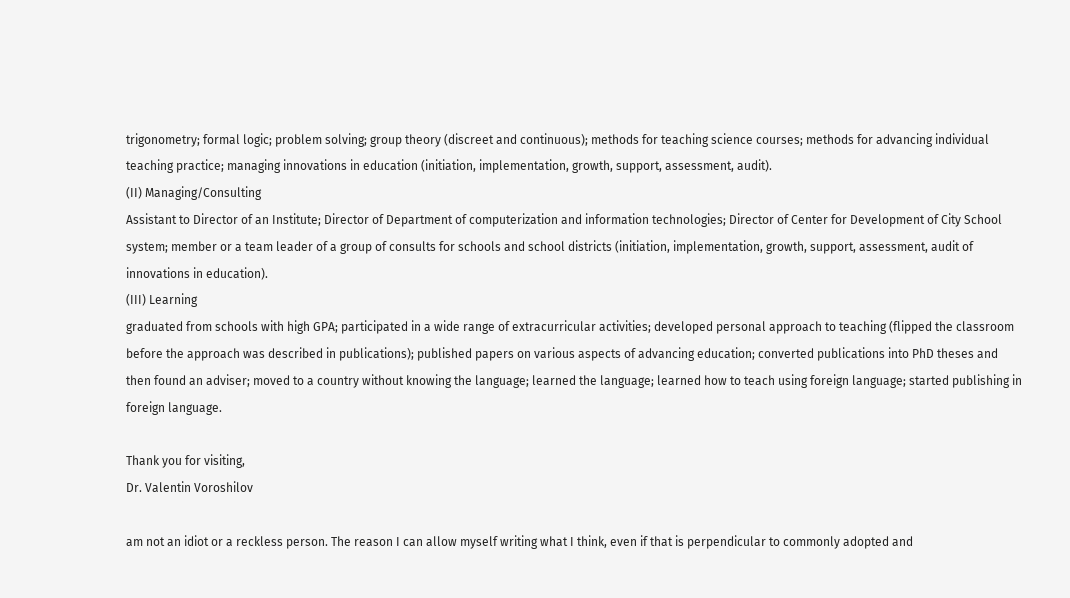trigonometry; formal logic; problem solving; group theory (discreet and continuous); methods for teaching science courses; methods for advancing individual teaching practice; managing innovations in education (initiation, implementation, growth, support, assessment, audit).
(II) Managing/Consulting
Assistant to Director of an Institute; Director of Department of computerization and information technologies; Director of Center for Development of City School system; member or a team leader of a group of consults for schools and school districts (initiation, implementation, growth, support, assessment, audit of innovations in education).
(III) Learning
graduated from schools with high GPA; participated in a wide range of extracurricular activities; developed personal approach to teaching (flipped the classroom before the approach was described in publications); published papers on various aspects of advancing education; converted publications into PhD theses and then found an adviser; moved to a country without knowing the language; learned the language; learned how to teach using foreign language; started publishing in foreign language.

Thank you for visiting,
Dr. Valentin Voroshilov

am not an idiot or a reckless person. The reason I can allow myself writing what I think, even if that is perpendicular to commonly adopted and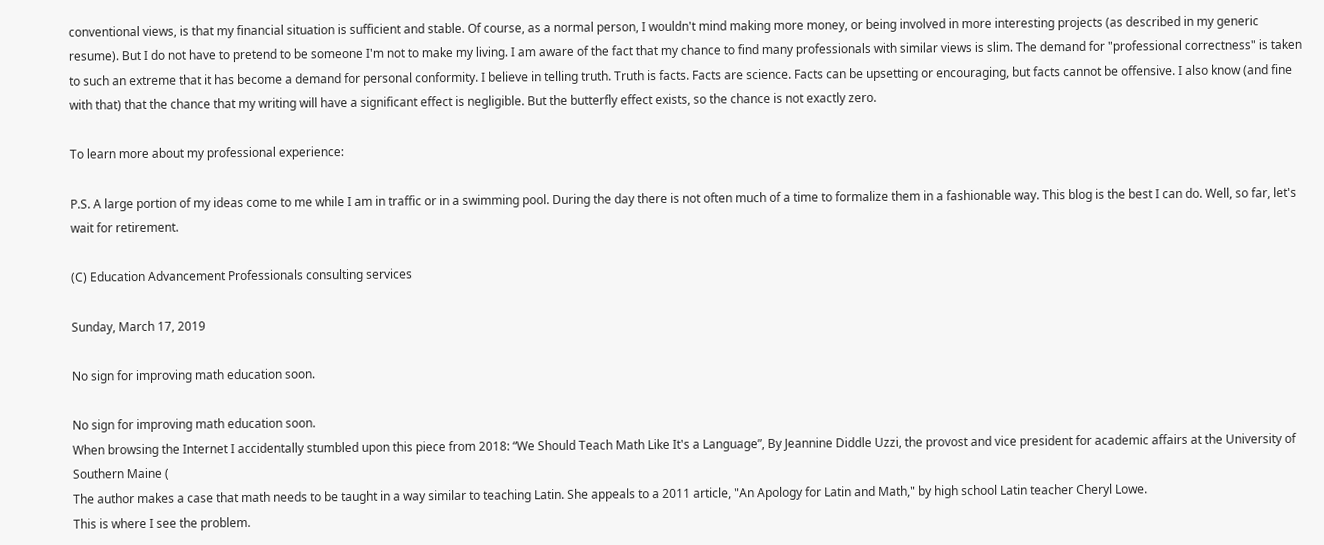conventional views, is that my financial situation is sufficient and stable. Of course, as a normal person, I wouldn't mind making more money, or being involved in more interesting projects (as described in my generic resume). But I do not have to pretend to be someone I'm not to make my living. I am aware of the fact that my chance to find many professionals with similar views is slim. The demand for "professional correctness" is taken to such an extreme that it has become a demand for personal conformity. I believe in telling truth. Truth is facts. Facts are science. Facts can be upsetting or encouraging, but facts cannot be offensive. I also know (and fine with that) that the chance that my writing will have a significant effect is negligible. But the butterfly effect exists, so the chance is not exactly zero.

To learn more about my professional experience:

P.S. A large portion of my ideas come to me while I am in traffic or in a swimming pool. During the day there is not often much of a time to formalize them in a fashionable way. This blog is the best I can do. Well, so far, let's wait for retirement.

(C) Education Advancement Professionals consulting services

Sunday, March 17, 2019

No sign for improving math education soon.

No sign for improving math education soon.
When browsing the Internet I accidentally stumbled upon this piece from 2018: “We Should Teach Math Like It's a Language”, By Jeannine Diddle Uzzi, the provost and vice president for academic affairs at the University of Southern Maine (
The author makes a case that math needs to be taught in a way similar to teaching Latin. She appeals to a 2011 article, "An Apology for Latin and Math," by high school Latin teacher Cheryl Lowe.
This is where I see the problem.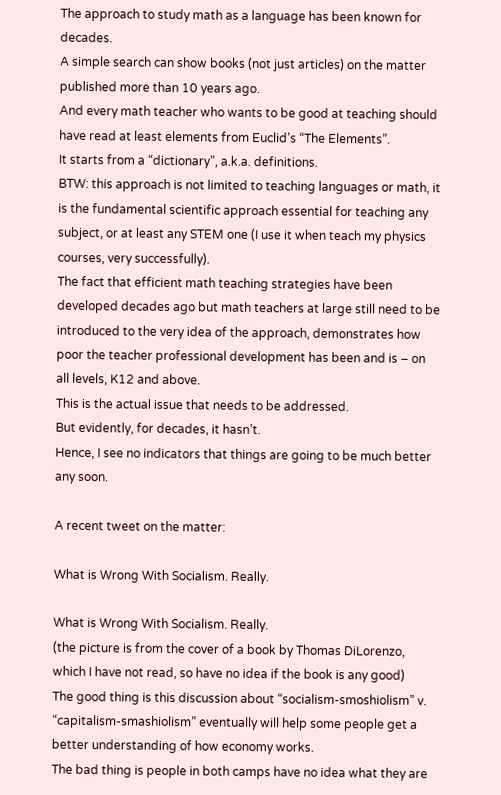The approach to study math as a language has been known for decades.
A simple search can show books (not just articles) on the matter published more than 10 years ago.
And every math teacher who wants to be good at teaching should have read at least elements from Euclid’s “The Elements”.
It starts from a “dictionary”, a.k.a. definitions.
BTW: this approach is not limited to teaching languages or math, it is the fundamental scientific approach essential for teaching any subject, or at least any STEM one (I use it when teach my physics courses, very successfully).
The fact that efficient math teaching strategies have been developed decades ago but math teachers at large still need to be introduced to the very idea of the approach, demonstrates how poor the teacher professional development has been and is – on all levels, K12 and above.
This is the actual issue that needs to be addressed.
But evidently, for decades, it hasn’t.
Hence, I see no indicators that things are going to be much better any soon.

A recent tweet on the matter:

What is Wrong With Socialism. Really.

What is Wrong With Socialism. Really.
(the picture is from the cover of a book by Thomas DiLorenzo, which I have not read, so have no idea if the book is any good)
The good thing is this discussion about “socialism-smoshiolism” v. “capitalism-smashiolism” eventually will help some people get a better understanding of how economy works.
The bad thing is people in both camps have no idea what they are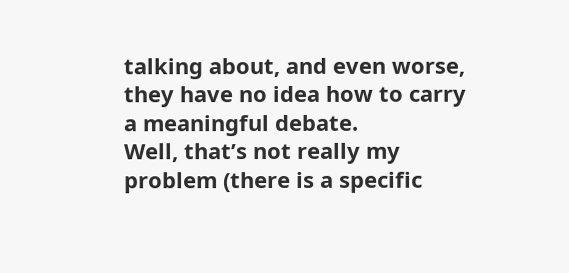talking about, and even worse, they have no idea how to carry a meaningful debate.
Well, that’s not really my problem (there is a specific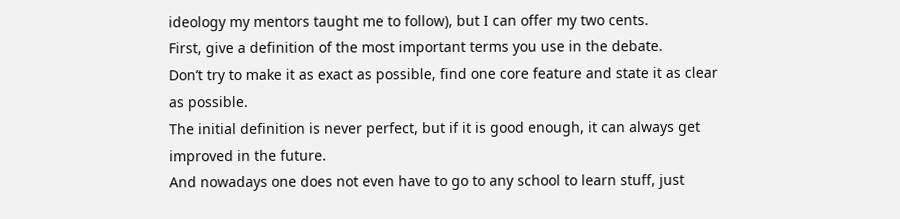ideology my mentors taught me to follow), but I can offer my two cents.
First, give a definition of the most important terms you use in the debate.
Don’t try to make it as exact as possible, find one core feature and state it as clear as possible.
The initial definition is never perfect, but if it is good enough, it can always get improved in the future.
And nowadays one does not even have to go to any school to learn stuff, just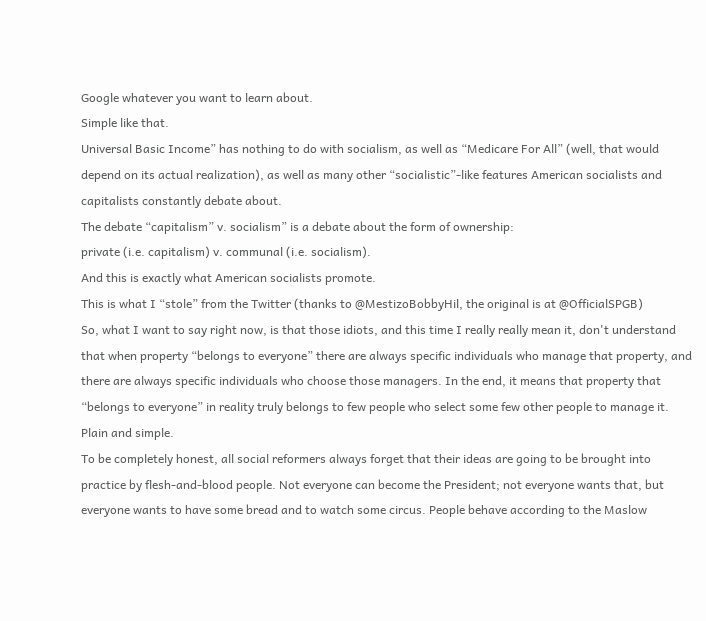Google whatever you want to learn about.
Simple like that.
Universal Basic Income” has nothing to do with socialism, as well as “Medicare For All” (well, that would depend on its actual realization), as well as many other “socialistic”-like features American socialists and capitalists constantly debate about.
The debate “capitalism” v. socialism” is a debate about the form of ownership:
private (i.e. capitalism) v. communal (i.e. socialism).
And this is exactly what American socialists promote.
This is what I “stole” from the Twitter (thanks to @MestizoBobbyHil, the original is at @OfficialSPGB)
So, what I want to say right now, is that those idiots, and this time I really really mean it, don't understand that when property “belongs to everyone” there are always specific individuals who manage that property, and there are always specific individuals who choose those managers. In the end, it means that property that “belongs to everyone” in reality truly belongs to few people who select some few other people to manage it.
Plain and simple.
To be completely honest, all social reformers always forget that their ideas are going to be brought into practice by flesh-and-blood people. Not everyone can become the President; not everyone wants that, but everyone wants to have some bread and to watch some circus. People behave according to the Maslow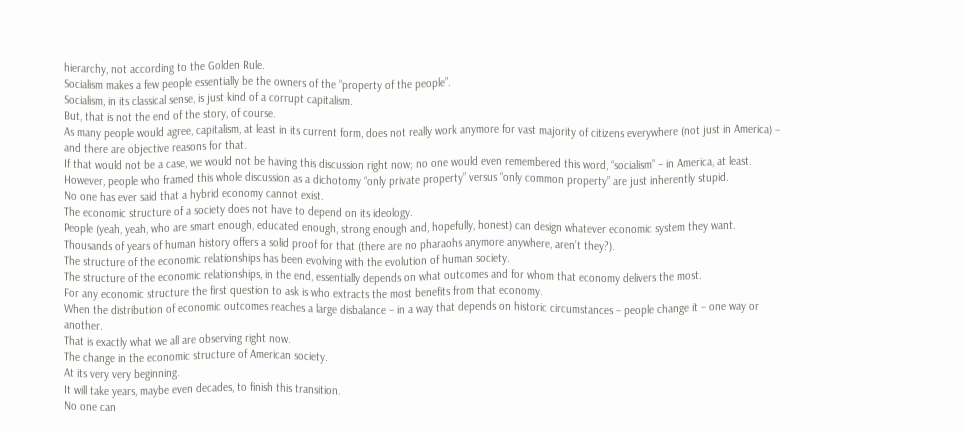hierarchy, not according to the Golden Rule.
Socialism makes a few people essentially be the owners of the “property of the people”.
Socialism, in its classical sense, is just kind of a corrupt capitalism.
But, that is not the end of the story, of course.
As many people would agree, capitalism, at least in its current form, does not really work anymore for vast majority of citizens everywhere (not just in America) – and there are objective reasons for that.
If that would not be a case, we would not be having this discussion right now; no one would even remembered this word, “socialism” – in America, at least.
However, people who framed this whole discussion as a dichotomy “only private property” versus “only common property” are just inherently stupid.
No one has ever said that a hybrid economy cannot exist.
The economic structure of a society does not have to depend on its ideology.
People (yeah, yeah, who are smart enough, educated enough, strong enough and, hopefully, honest) can design whatever economic system they want.
Thousands of years of human history offers a solid proof for that (there are no pharaohs anymore anywhere, aren’t they?).
The structure of the economic relationships has been evolving with the evolution of human society.
The structure of the economic relationships, in the end, essentially depends on what outcomes and for whom that economy delivers the most.
For any economic structure the first question to ask is who extracts the most benefits from that economy.
When the distribution of economic outcomes reaches a large disbalance – in a way that depends on historic circumstances – people change it – one way or another.
That is exactly what we all are observing right now.
The change in the economic structure of American society.
At its very very beginning.
It will take years, maybe even decades, to finish this transition.
No one can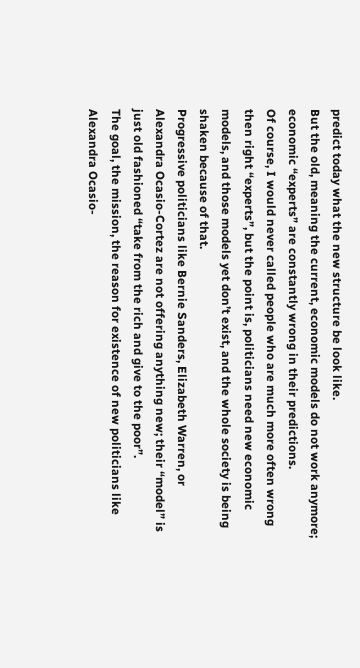predict today what the new structure be look like.
But the old, meaning the current, economic models do not work anymore; economic “experts” are constantly wrong in their predictions.
Of course, I would never called people who are much more often wrong then right “experts”, but the point is, politicians need new economic models, and those models yet don’t exist, and the whole society is being shaken because of that.
Progressive politicians like Bernie Sanders, Elizabeth Warren, or Alexandra Ocasio-Cortez are not offering anything new; their “model” is just old fashioned “take from the rich and give to the poor”.
The goal, the mission, the reason for existence of new politicians like Alexandra Ocasio-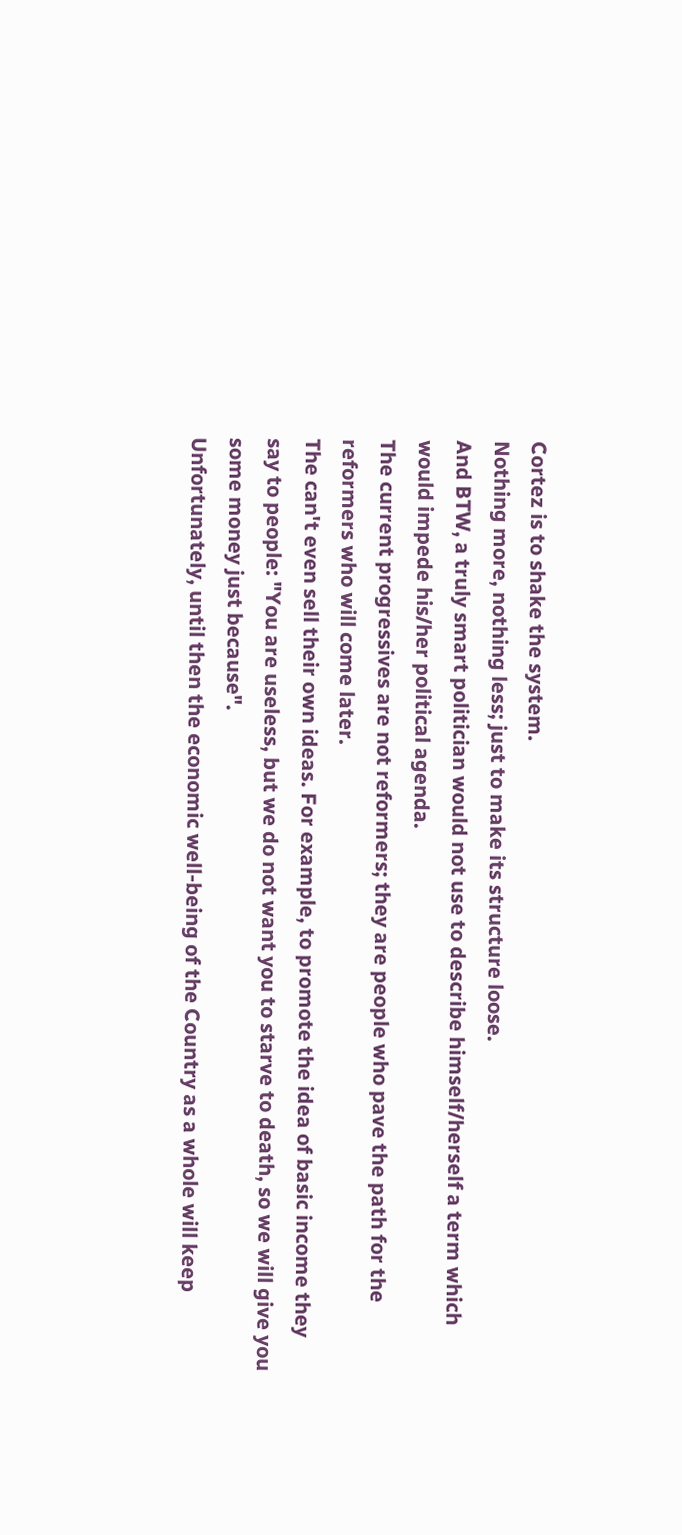Cortez is to shake the system.
Nothing more, nothing less; just to make its structure loose.
And BTW, a truly smart politician would not use to describe himself/herself a term which would impede his/her political agenda.
The current progressives are not reformers; they are people who pave the path for the reformers who will come later.
The can't even sell their own ideas. For example, to promote the idea of basic income they say to people: "You are useless, but we do not want you to starve to death, so we will give you some money just because".
Unfortunately, until then the economic well-being of the Country as a whole will keep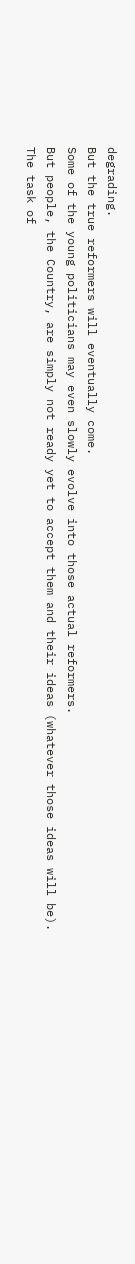degrading.
But the true reformers will eventually come.
Some of the young politicians may even slowly evolve into those actual reformers.
But people, the Country, are simply not ready yet to accept them and their ideas (whatever those ideas will be).
The task of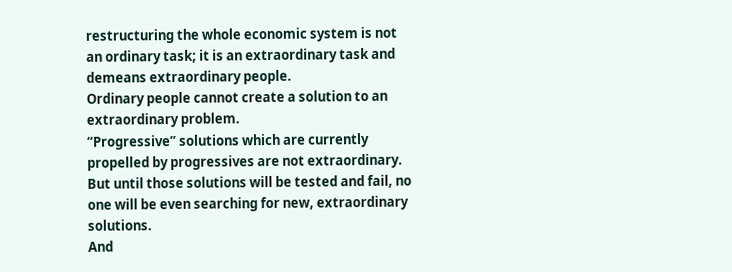restructuring the whole economic system is not an ordinary task; it is an extraordinary task and demeans extraordinary people.
Ordinary people cannot create a solution to an extraordinary problem.
“Progressive” solutions which are currently propelled by progressives are not extraordinary. But until those solutions will be tested and fail, no one will be even searching for new, extraordinary solutions.
And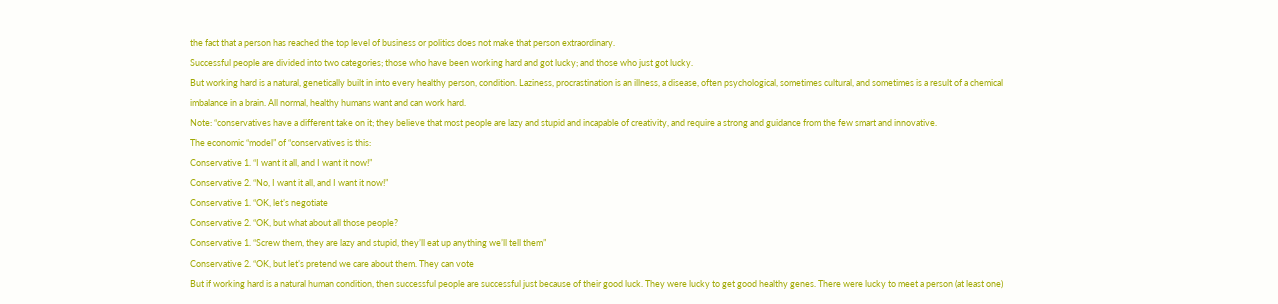the fact that a person has reached the top level of business or politics does not make that person extraordinary.
Successful people are divided into two categories; those who have been working hard and got lucky; and those who just got lucky.
But working hard is a natural, genetically built in into every healthy person, condition. Laziness, procrastination is an illness, a disease, often psychological, sometimes cultural, and sometimes is a result of a chemical imbalance in a brain. All normal, healthy humans want and can work hard.
Note: “conservatives have a different take on it; they believe that most people are lazy and stupid and incapable of creativity, and require a strong and guidance from the few smart and innovative.
The economic “model” of “conservatives is this:
Conservative 1. “I want it all, and I want it now!”
Conservative 2. “No, I want it all, and I want it now!”
Conservative 1. “OK, let’s negotiate
Conservative 2. “OK, but what about all those people?
Conservative 1. “Screw them, they are lazy and stupid, they’ll eat up anything we’ll tell them”
Conservative 2. “OK, but let’s pretend we care about them. They can vote
But if working hard is a natural human condition, then successful people are successful just because of their good luck. They were lucky to get good healthy genes. There were lucky to meet a person (at least one)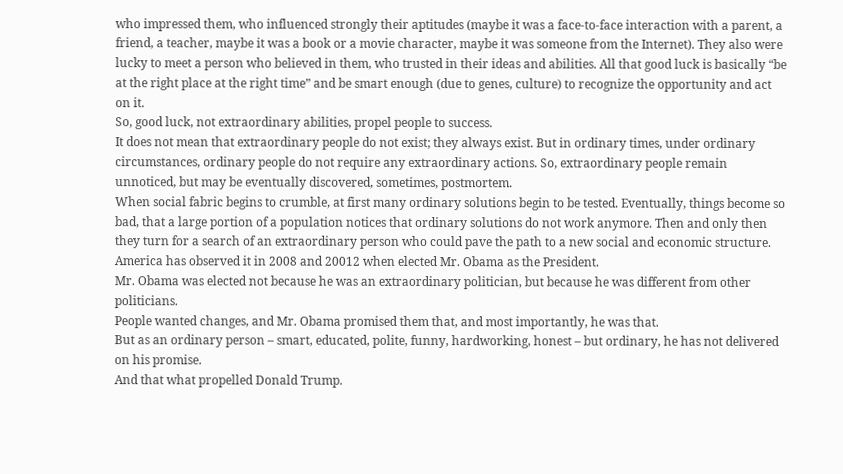who impressed them, who influenced strongly their aptitudes (maybe it was a face-to-face interaction with a parent, a friend, a teacher, maybe it was a book or a movie character, maybe it was someone from the Internet). They also were lucky to meet a person who believed in them, who trusted in their ideas and abilities. All that good luck is basically “be at the right place at the right time” and be smart enough (due to genes, culture) to recognize the opportunity and act on it.
So, good luck, not extraordinary abilities, propel people to success.
It does not mean that extraordinary people do not exist; they always exist. But in ordinary times, under ordinary circumstances, ordinary people do not require any extraordinary actions. So, extraordinary people remain unnoticed, but may be eventually discovered, sometimes, postmortem.
When social fabric begins to crumble, at first many ordinary solutions begin to be tested. Eventually, things become so bad, that a large portion of a population notices that ordinary solutions do not work anymore. Then and only then they turn for a search of an extraordinary person who could pave the path to a new social and economic structure.
America has observed it in 2008 and 20012 when elected Mr. Obama as the President.
Mr. Obama was elected not because he was an extraordinary politician, but because he was different from other politicians.
People wanted changes, and Mr. Obama promised them that, and most importantly, he was that.
But as an ordinary person – smart, educated, polite, funny, hardworking, honest – but ordinary, he has not delivered on his promise.
And that what propelled Donald Trump.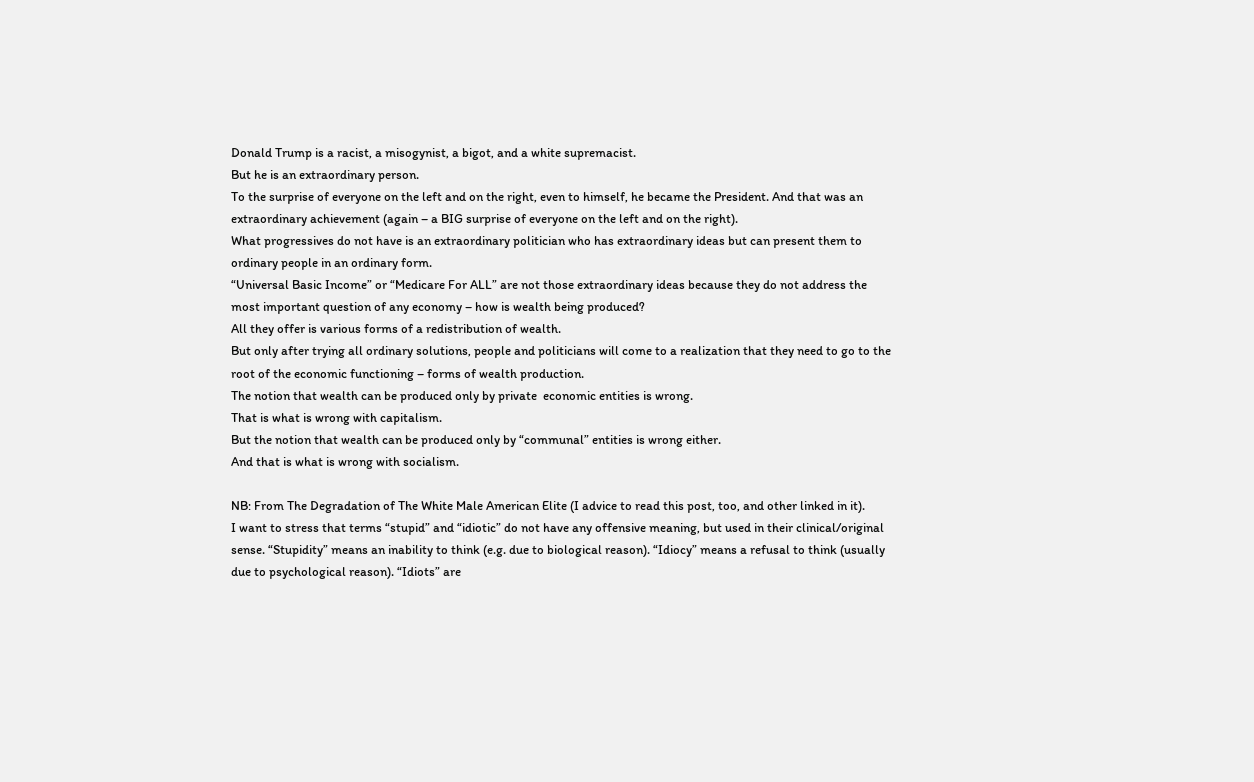Donald Trump is a racist, a misogynist, a bigot, and a white supremacist.
But he is an extraordinary person.
To the surprise of everyone on the left and on the right, even to himself, he became the President. And that was an extraordinary achievement (again – a BIG surprise of everyone on the left and on the right).
What progressives do not have is an extraordinary politician who has extraordinary ideas but can present them to ordinary people in an ordinary form.
“Universal Basic Income” or “Medicare For ALL” are not those extraordinary ideas because they do not address the most important question of any economy – how is wealth being produced?
All they offer is various forms of a redistribution of wealth.
But only after trying all ordinary solutions, people and politicians will come to a realization that they need to go to the root of the economic functioning – forms of wealth production.
The notion that wealth can be produced only by private  economic entities is wrong.
That is what is wrong with capitalism.
But the notion that wealth can be produced only by “communal” entities is wrong either.
And that is what is wrong with socialism.

NB: From The Degradation of The White Male American Elite (I advice to read this post, too, and other linked in it).
I want to stress that terms “stupid” and “idiotic” do not have any offensive meaning, but used in their clinical/original sense. “Stupidity” means an inability to think (e.g. due to biological reason). “Idiocy” means a refusal to think (usually due to psychological reason). “Idiots” are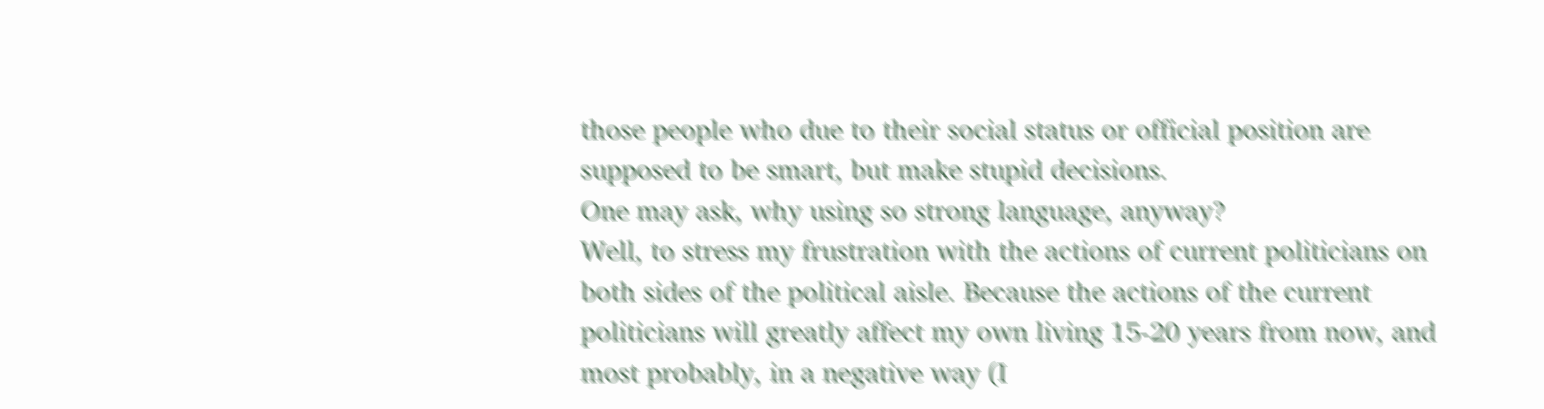those people who due to their social status or official position are supposed to be smart, but make stupid decisions.
One may ask, why using so strong language, anyway?
Well, to stress my frustration with the actions of current politicians on both sides of the political aisle. Because the actions of the current politicians will greatly affect my own living 15-20 years from now, and most probably, in a negative way (I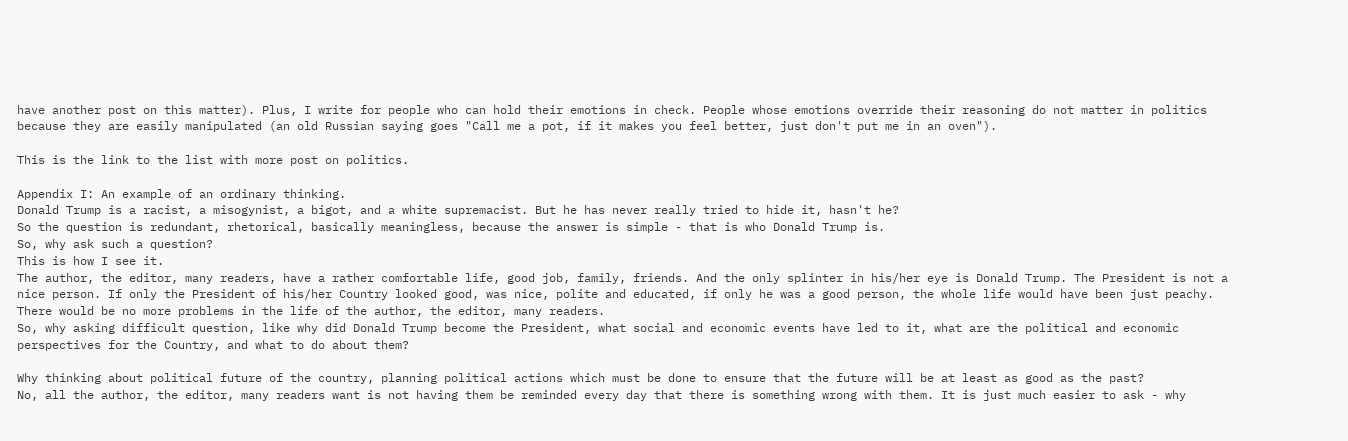have another post on this matter). Plus, I write for people who can hold their emotions in check. People whose emotions override their reasoning do not matter in politics because they are easily manipulated (an old Russian saying goes "Call me a pot, if it makes you feel better, just don't put me in an oven").

This is the link to the list with more post on politics.

Appendix I: An example of an ordinary thinking.
Donald Trump is a racist, a misogynist, a bigot, and a white supremacist. But he has never really tried to hide it, hasn't he?
So the question is redundant, rhetorical, basically meaningless, because the answer is simple - that is who Donald Trump is.
So, why ask such a question?
This is how I see it.
The author, the editor, many readers, have a rather comfortable life, good job, family, friends. And the only splinter in his/her eye is Donald Trump. The President is not a nice person. If only the President of his/her Country looked good, was nice, polite and educated, if only he was a good person, the whole life would have been just peachy. There would be no more problems in the life of the author, the editor, many readers.
So, why asking difficult question, like why did Donald Trump become the President, what social and economic events have led to it, what are the political and economic perspectives for the Country, and what to do about them?

Why thinking about political future of the country, planning political actions which must be done to ensure that the future will be at least as good as the past?
No, all the author, the editor, many readers want is not having them be reminded every day that there is something wrong with them. It is just much easier to ask - why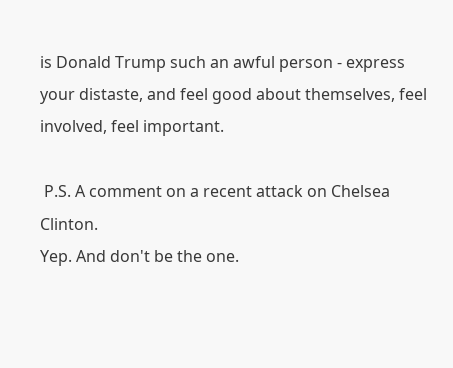is Donald Trump such an awful person - express your distaste, and feel good about themselves, feel involved, feel important.

 P.S. A comment on a recent attack on Chelsea Clinton.
Yep. And don't be the one.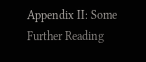Appendix II: Some Further Reading